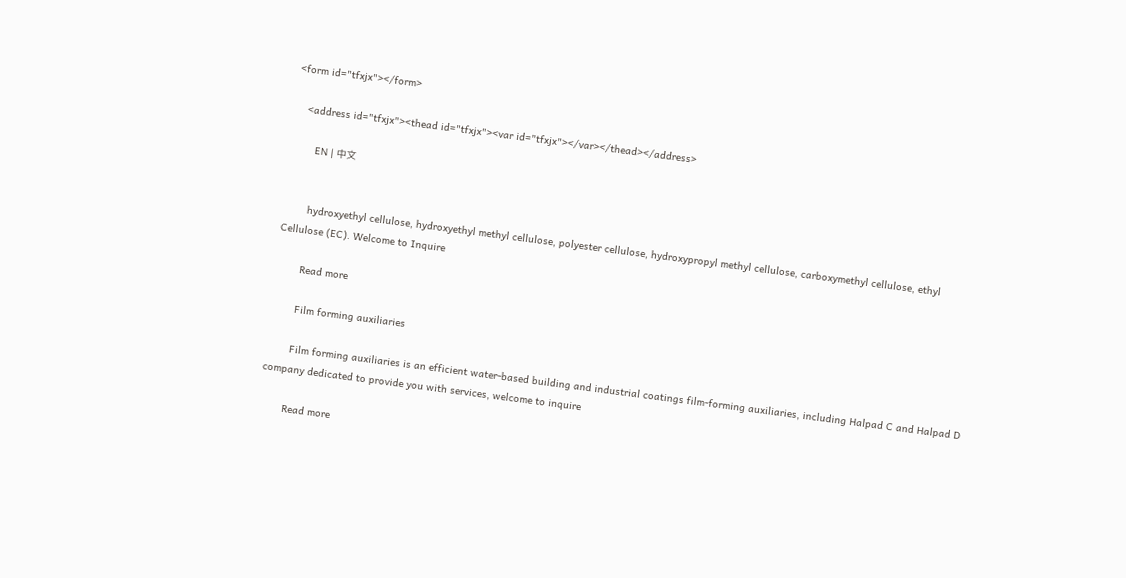<form id="tfxjx"></form>

    <address id="tfxjx"><thead id="tfxjx"><var id="tfxjx"></var></thead></address>

        EN | 中文


        hydroxyethyl cellulose, hydroxyethyl methyl cellulose, polyester cellulose, hydroxypropyl methyl cellulose, carboxymethyl cellulose, ethyl Cellulose (EC). Welcome to Inquire

        Read more

        Film forming auxiliaries

        Film forming auxiliaries is an efficient water-based building and industrial coatings film-forming auxiliaries, including Halpad C and Halpad D company dedicated to provide you with services, welcome to inquire

        Read more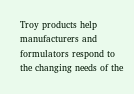Troy products help manufacturers and formulators respond to the changing needs of the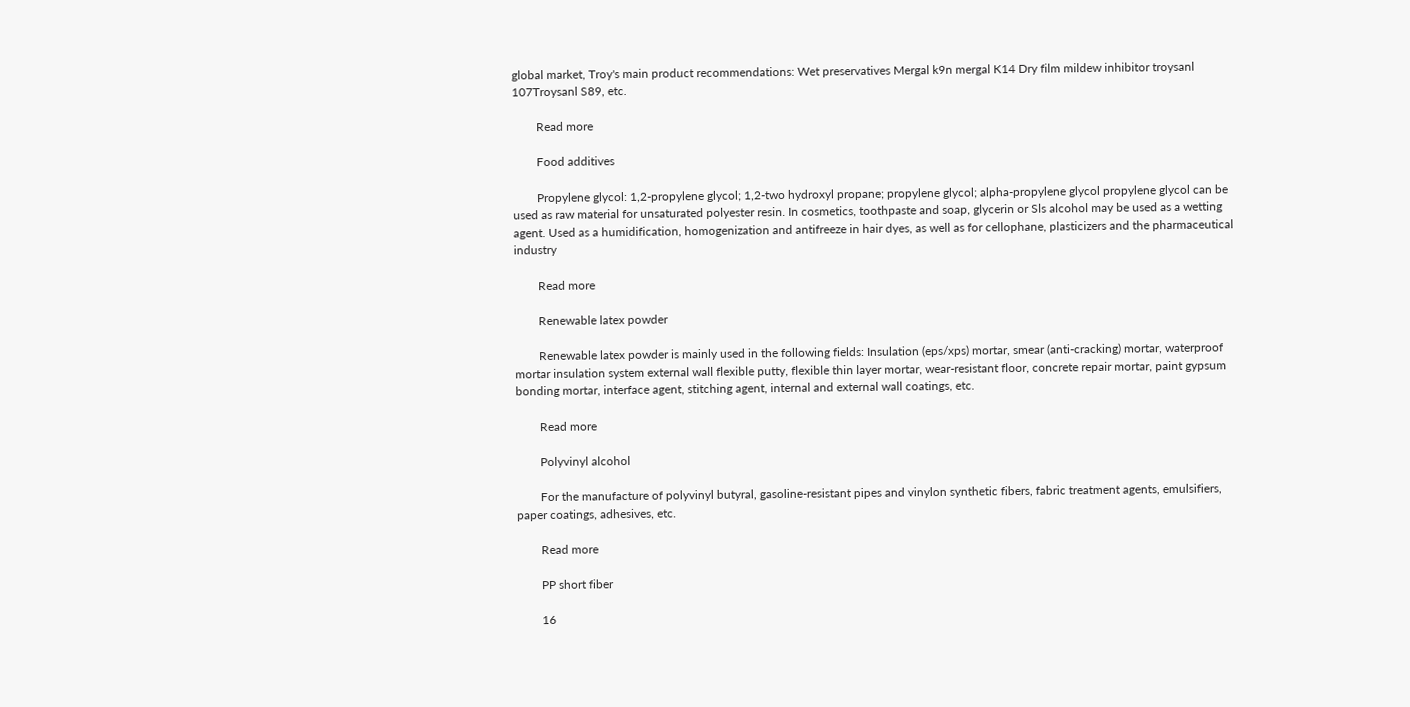global market, Troy's main product recommendations: Wet preservatives Mergal k9n mergal K14 Dry film mildew inhibitor troysanl 107Troysanl S89, etc.

        Read more

        Food additives

        Propylene glycol: 1,2-propylene glycol; 1,2-two hydroxyl propane; propylene glycol; alpha-propylene glycol propylene glycol can be used as raw material for unsaturated polyester resin. In cosmetics, toothpaste and soap, glycerin or Sls alcohol may be used as a wetting agent. Used as a humidification, homogenization and antifreeze in hair dyes, as well as for cellophane, plasticizers and the pharmaceutical industry

        Read more

        Renewable latex powder

        Renewable latex powder is mainly used in the following fields: Insulation (eps/xps) mortar, smear (anti-cracking) mortar, waterproof mortar insulation system external wall flexible putty, flexible thin layer mortar, wear-resistant floor, concrete repair mortar, paint gypsum bonding mortar, interface agent, stitching agent, internal and external wall coatings, etc.

        Read more

        Polyvinyl alcohol

        For the manufacture of polyvinyl butyral, gasoline-resistant pipes and vinylon synthetic fibers, fabric treatment agents, emulsifiers, paper coatings, adhesives, etc.

        Read more

        PP short fiber

        16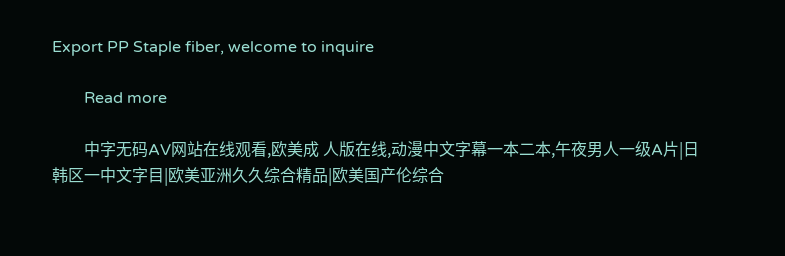Export PP Staple fiber, welcome to inquire

        Read more

        中字无码AV网站在线观看,欧美成 人版在线,动漫中文字幕一本二本,午夜男人一级A片|日韩区一中文字目|欧美亚洲久久综合精品|欧美国产伦综合